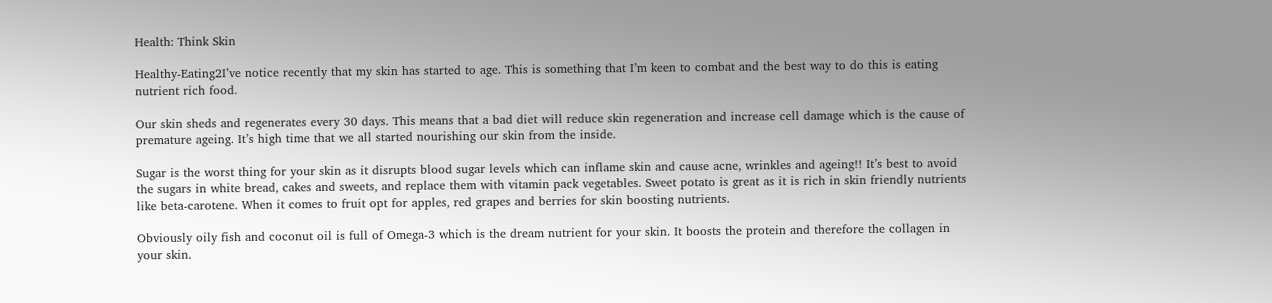Health: Think Skin

Healthy-Eating2I’ve notice recently that my skin has started to age. This is something that I’m keen to combat and the best way to do this is eating nutrient rich food.

Our skin sheds and regenerates every 30 days. This means that a bad diet will reduce skin regeneration and increase cell damage which is the cause of premature ageing. It’s high time that we all started nourishing our skin from the inside.

Sugar is the worst thing for your skin as it disrupts blood sugar levels which can inflame skin and cause acne, wrinkles and ageing!! It’s best to avoid the sugars in white bread, cakes and sweets, and replace them with vitamin pack vegetables. Sweet potato is great as it is rich in skin friendly nutrients like beta-carotene. When it comes to fruit opt for apples, red grapes and berries for skin boosting nutrients.

Obviously oily fish and coconut oil is full of Omega-3 which is the dream nutrient for your skin. It boosts the protein and therefore the collagen in your skin.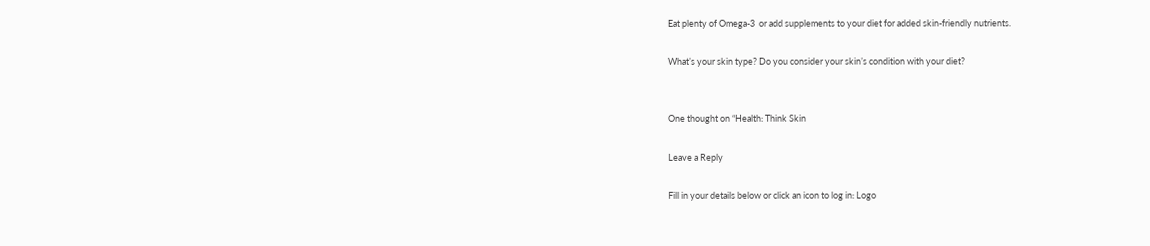Eat plenty of Omega-3  or add supplements to your diet for added skin-friendly nutrients.

What’s your skin type? Do you consider your skin’s condition with your diet?


One thought on “Health: Think Skin

Leave a Reply

Fill in your details below or click an icon to log in: Logo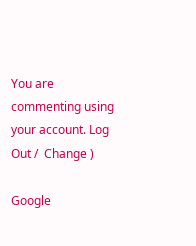You are commenting using your account. Log Out /  Change )

Google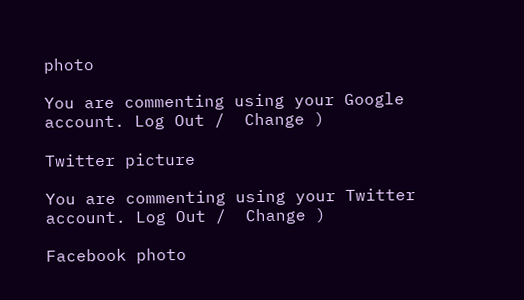photo

You are commenting using your Google account. Log Out /  Change )

Twitter picture

You are commenting using your Twitter account. Log Out /  Change )

Facebook photo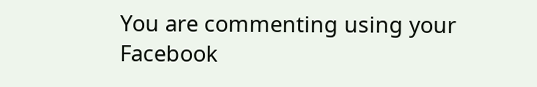You are commenting using your Facebook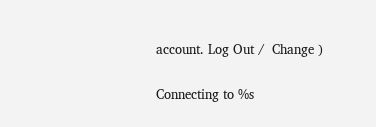account. Log Out /  Change )

Connecting to %s